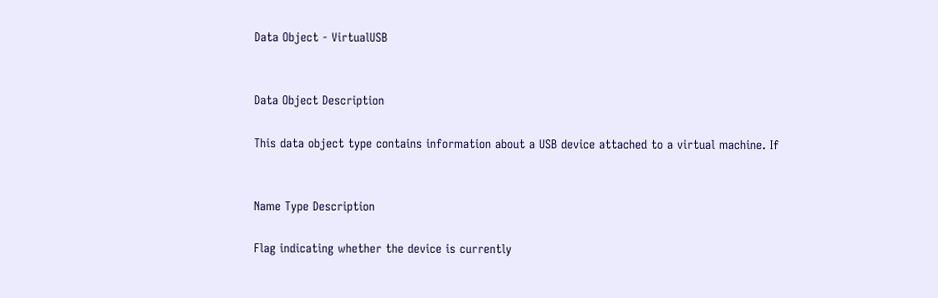Data Object - VirtualUSB


Data Object Description

This data object type contains information about a USB device attached to a virtual machine. If


Name Type Description

Flag indicating whether the device is currently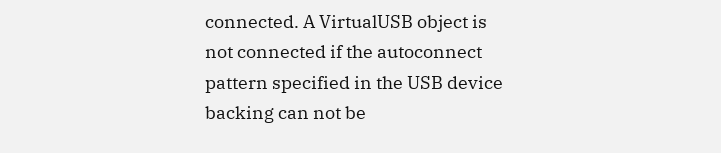connected. A VirtualUSB object is not connected if the autoconnect pattern specified in the USB device backing can not be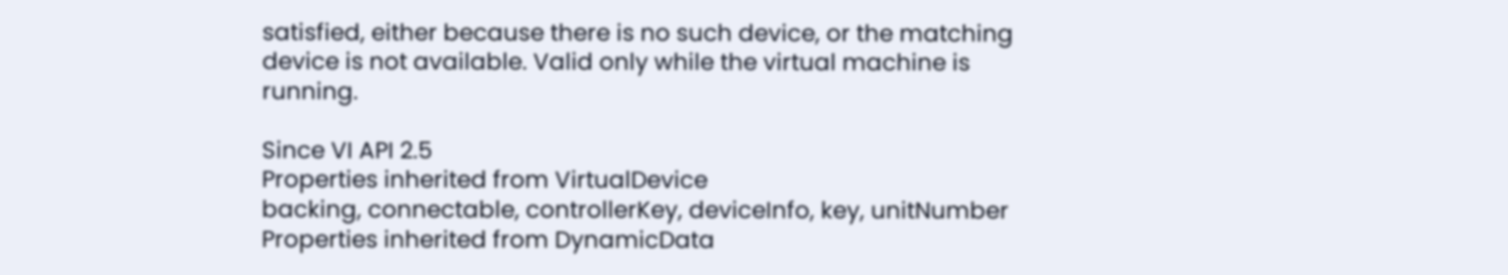satisfied, either because there is no such device, or the matching device is not available. Valid only while the virtual machine is running.

Since VI API 2.5
Properties inherited from VirtualDevice
backing, connectable, controllerKey, deviceInfo, key, unitNumber
Properties inherited from DynamicData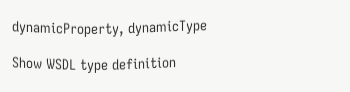dynamicProperty, dynamicType

Show WSDL type definition